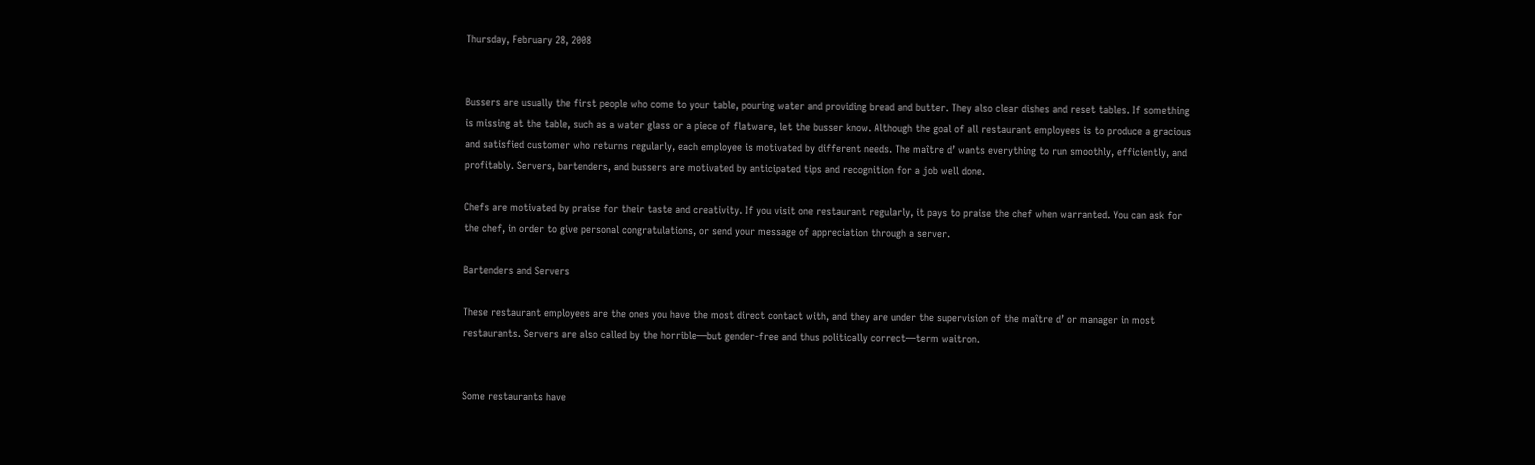Thursday, February 28, 2008


Bussers are usually the first people who come to your table, pouring water and providing bread and butter. They also clear dishes and reset tables. If something is missing at the table, such as a water glass or a piece of flatware, let the busser know. Although the goal of all restaurant employees is to produce a gracious and satisfied customer who returns regularly, each employee is motivated by different needs. The maître d’ wants everything to run smoothly, efficiently, and profitably. Servers, bartenders, and bussers are motivated by anticipated tips and recognition for a job well done.

Chefs are motivated by praise for their taste and creativity. If you visit one restaurant regularly, it pays to praise the chef when warranted. You can ask for the chef, in order to give personal congratulations, or send your message of appreciation through a server.

Bartenders and Servers

These restaurant employees are the ones you have the most direct contact with, and they are under the supervision of the maître d’ or manager in most restaurants. Servers are also called by the horrible—but gender-free and thus politically correct—term waitron.


Some restaurants have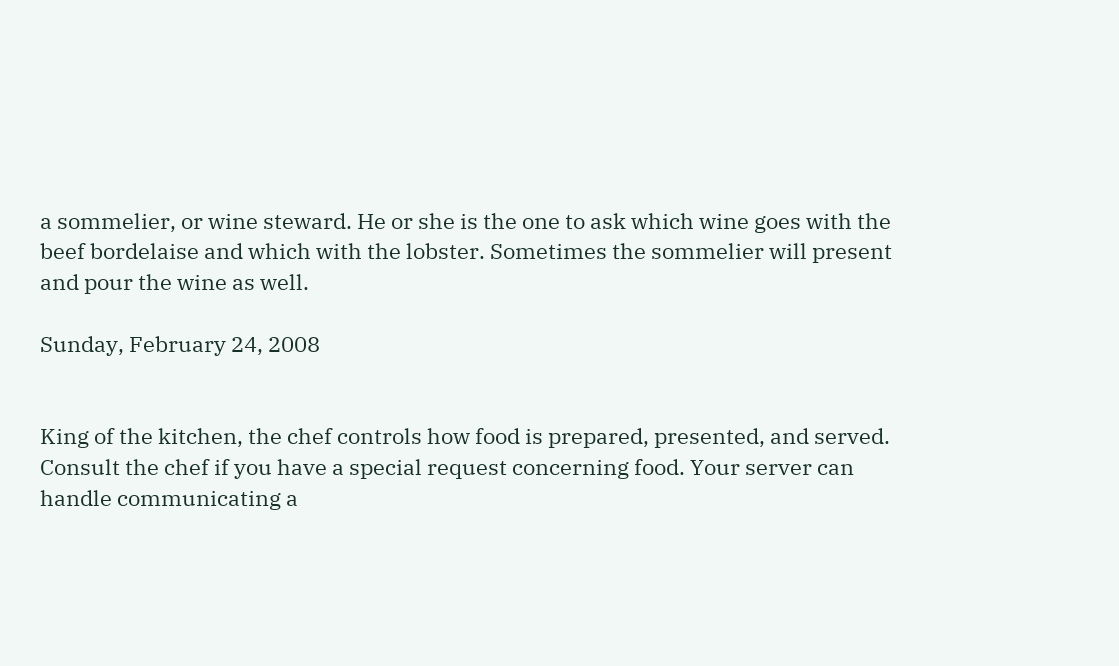a sommelier, or wine steward. He or she is the one to ask which wine goes with the beef bordelaise and which with the lobster. Sometimes the sommelier will present and pour the wine as well.

Sunday, February 24, 2008


King of the kitchen, the chef controls how food is prepared, presented, and served. Consult the chef if you have a special request concerning food. Your server can handle communicating a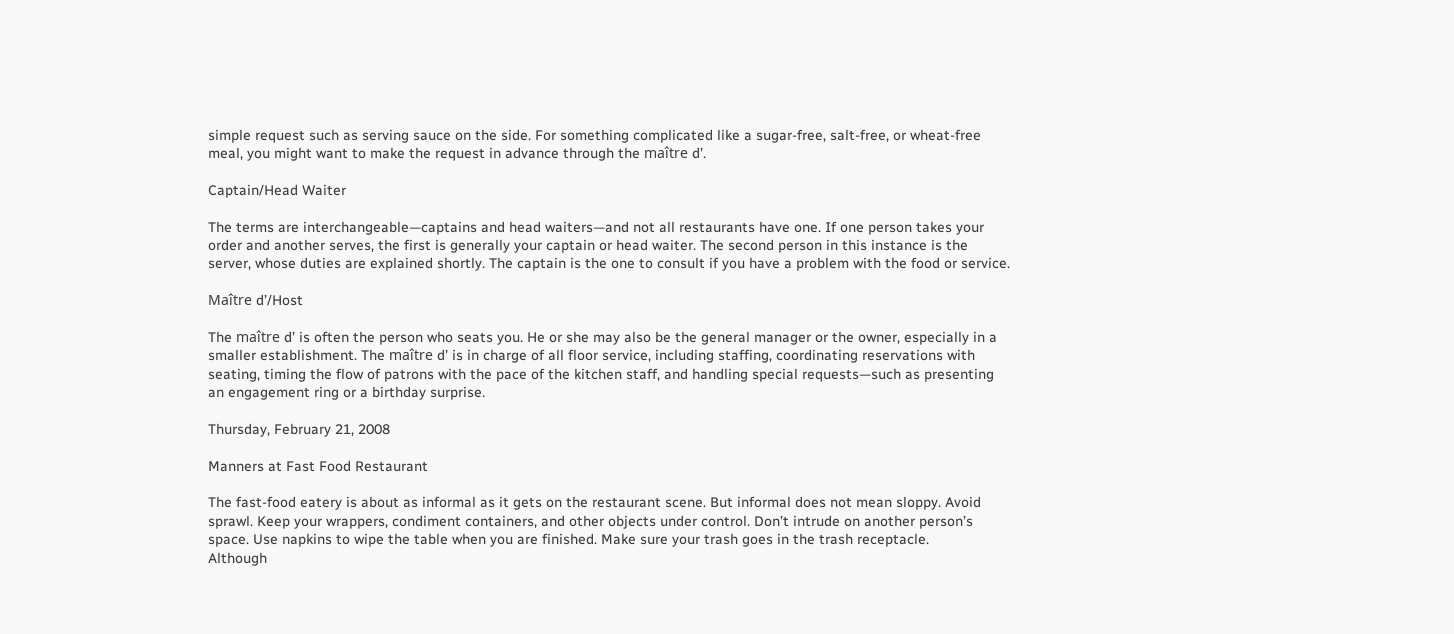simple request such as serving sauce on the side. For something complicated like a sugar-free, salt-free, or wheat-free meal, you might want to make the request in advance through the maître d’.

Captain/Head Waiter

The terms are interchangeable—captains and head waiters—and not all restaurants have one. If one person takes your order and another serves, the first is generally your captain or head waiter. The second person in this instance is the server, whose duties are explained shortly. The captain is the one to consult if you have a problem with the food or service.

Maître d’/Host

The maître d’ is often the person who seats you. He or she may also be the general manager or the owner, especially in a smaller establishment. The maître d’ is in charge of all floor service, including staffing, coordinating reservations with seating, timing the flow of patrons with the pace of the kitchen staff, and handling special requests—such as presenting an engagement ring or a birthday surprise.

Thursday, February 21, 2008

Manners at Fast Food Restaurant

The fast-food eatery is about as informal as it gets on the restaurant scene. But informal does not mean sloppy. Avoid sprawl. Keep your wrappers, condiment containers, and other objects under control. Don’t intrude on another person’s space. Use napkins to wipe the table when you are finished. Make sure your trash goes in the trash receptacle.
Although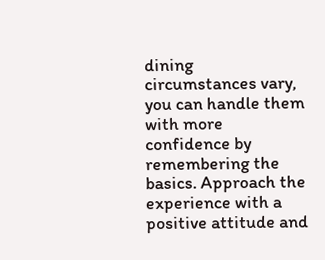dining circumstances vary, you can handle them with more confidence by remembering the basics. Approach the experience with a positive attitude and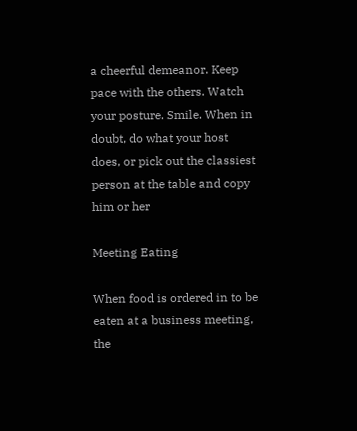a cheerful demeanor. Keep pace with the others. Watch your posture. Smile. When in doubt, do what your host does, or pick out the classiest person at the table and copy him or her

Meeting Eating

When food is ordered in to be eaten at a business meeting, the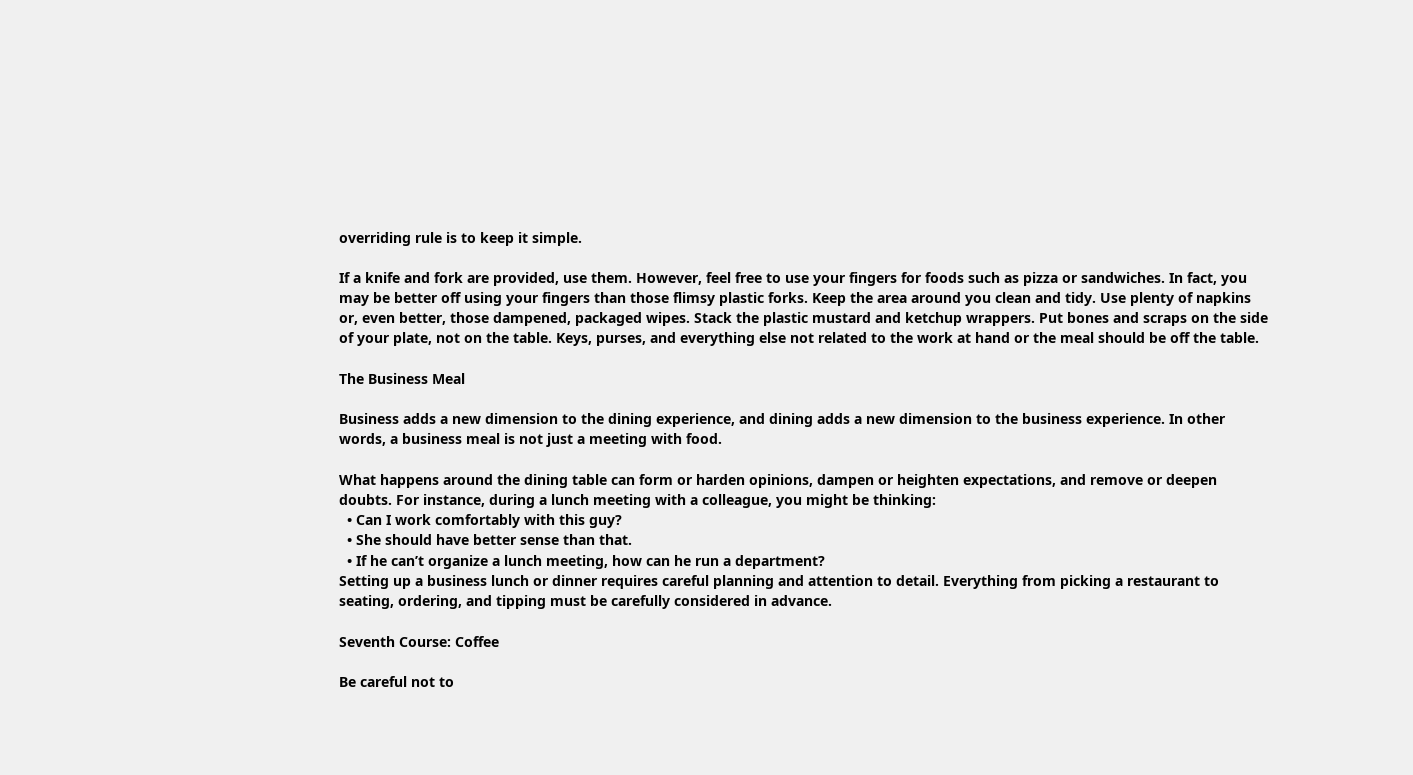overriding rule is to keep it simple.

If a knife and fork are provided, use them. However, feel free to use your fingers for foods such as pizza or sandwiches. In fact, you may be better off using your fingers than those flimsy plastic forks. Keep the area around you clean and tidy. Use plenty of napkins or, even better, those dampened, packaged wipes. Stack the plastic mustard and ketchup wrappers. Put bones and scraps on the side of your plate, not on the table. Keys, purses, and everything else not related to the work at hand or the meal should be off the table.

The Business Meal

Business adds a new dimension to the dining experience, and dining adds a new dimension to the business experience. In other words, a business meal is not just a meeting with food.

What happens around the dining table can form or harden opinions, dampen or heighten expectations, and remove or deepen doubts. For instance, during a lunch meeting with a colleague, you might be thinking:
  • Can I work comfortably with this guy?
  • She should have better sense than that.
  • If he can’t organize a lunch meeting, how can he run a department?
Setting up a business lunch or dinner requires careful planning and attention to detail. Everything from picking a restaurant to seating, ordering, and tipping must be carefully considered in advance.

Seventh Course: Coffee

Be careful not to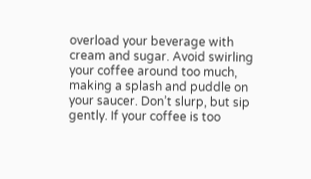overload your beverage with cream and sugar. Avoid swirling your coffee around too much, making a splash and puddle on your saucer. Don’t slurp, but sip gently. If your coffee is too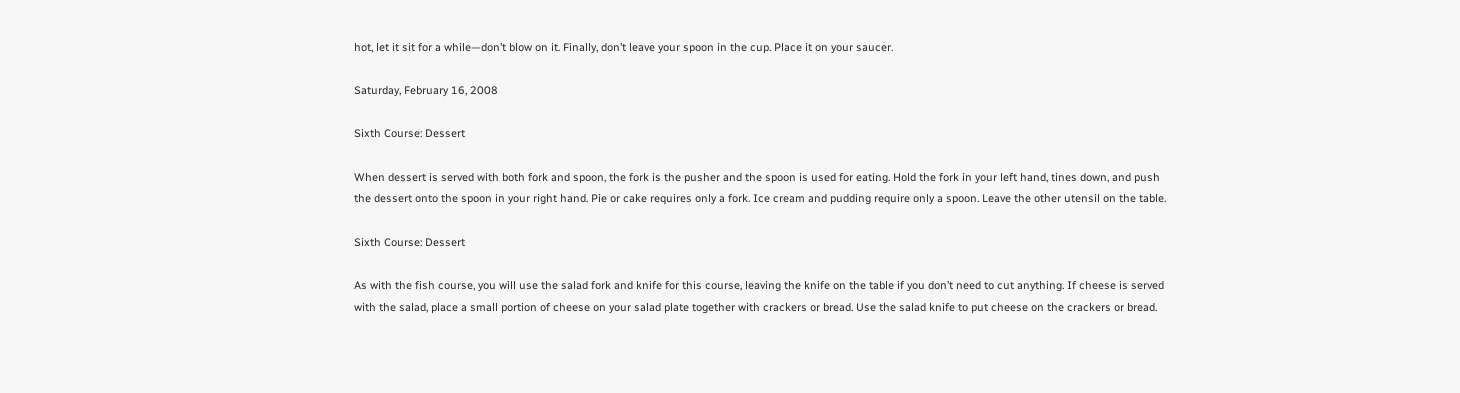hot, let it sit for a while—don’t blow on it. Finally, don’t leave your spoon in the cup. Place it on your saucer.

Saturday, February 16, 2008

Sixth Course: Dessert

When dessert is served with both fork and spoon, the fork is the pusher and the spoon is used for eating. Hold the fork in your left hand, tines down, and push the dessert onto the spoon in your right hand. Pie or cake requires only a fork. Ice cream and pudding require only a spoon. Leave the other utensil on the table.

Sixth Course: Dessert

As with the fish course, you will use the salad fork and knife for this course, leaving the knife on the table if you don’t need to cut anything. If cheese is served with the salad, place a small portion of cheese on your salad plate together with crackers or bread. Use the salad knife to put cheese on the crackers or bread.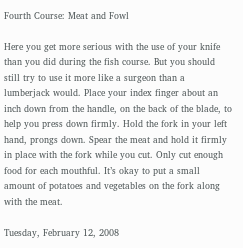Fourth Course: Meat and Fowl

Here you get more serious with the use of your knife than you did during the fish course. But you should still try to use it more like a surgeon than a lumberjack would. Place your index finger about an inch down from the handle, on the back of the blade, to help you press down firmly. Hold the fork in your left hand, prongs down. Spear the meat and hold it firmly in place with the fork while you cut. Only cut enough food for each mouthful. It’s okay to put a small amount of potatoes and vegetables on the fork along with the meat.

Tuesday, February 12, 2008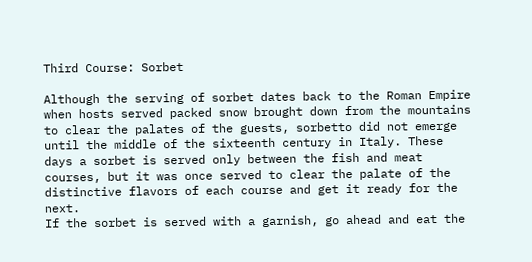Third Course: Sorbet

Although the serving of sorbet dates back to the Roman Empire when hosts served packed snow brought down from the mountains to clear the palates of the guests, sorbetto did not emerge until the middle of the sixteenth century in Italy. These days a sorbet is served only between the fish and meat courses, but it was once served to clear the palate of the distinctive flavors of each course and get it ready for the next.
If the sorbet is served with a garnish, go ahead and eat the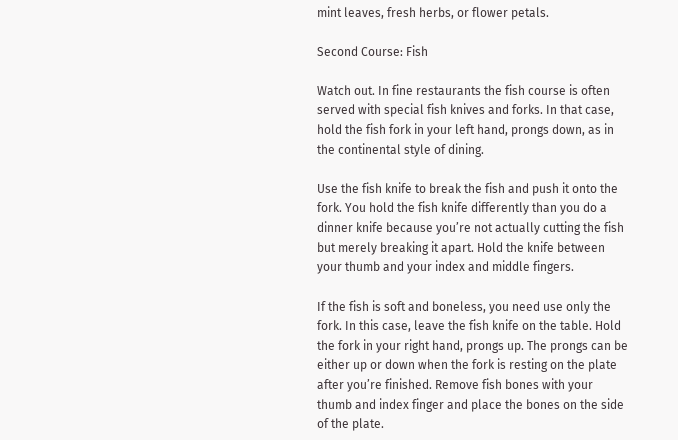mint leaves, fresh herbs, or flower petals.

Second Course: Fish

Watch out. In fine restaurants the fish course is often served with special fish knives and forks. In that case, hold the fish fork in your left hand, prongs down, as in the continental style of dining.

Use the fish knife to break the fish and push it onto the fork. You hold the fish knife differently than you do a dinner knife because you’re not actually cutting the fish but merely breaking it apart. Hold the knife between your thumb and your index and middle fingers.

If the fish is soft and boneless, you need use only the fork. In this case, leave the fish knife on the table. Hold the fork in your right hand, prongs up. The prongs can be either up or down when the fork is resting on the plate after you’re finished. Remove fish bones with your thumb and index finger and place the bones on the side of the plate.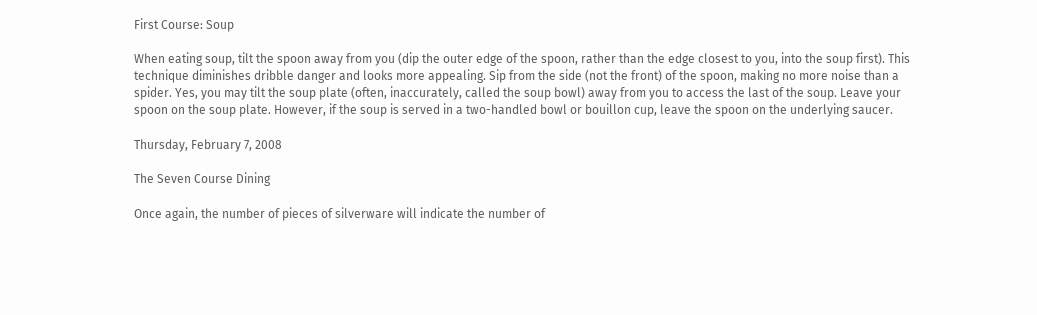First Course: Soup

When eating soup, tilt the spoon away from you (dip the outer edge of the spoon, rather than the edge closest to you, into the soup first). This technique diminishes dribble danger and looks more appealing. Sip from the side (not the front) of the spoon, making no more noise than a spider. Yes, you may tilt the soup plate (often, inaccurately, called the soup bowl) away from you to access the last of the soup. Leave your spoon on the soup plate. However, if the soup is served in a two-handled bowl or bouillon cup, leave the spoon on the underlying saucer.

Thursday, February 7, 2008

The Seven Course Dining

Once again, the number of pieces of silverware will indicate the number of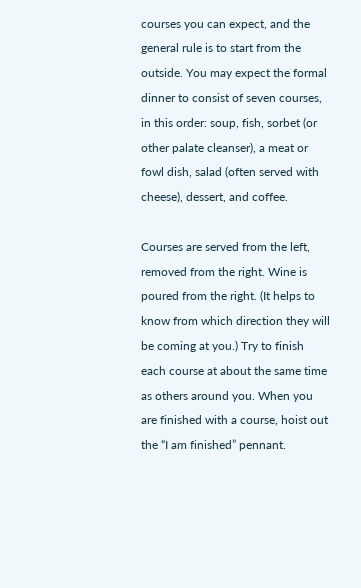courses you can expect, and the general rule is to start from the outside. You may expect the formal dinner to consist of seven courses, in this order: soup, fish, sorbet (or other palate cleanser), a meat or fowl dish, salad (often served with cheese), dessert, and coffee.

Courses are served from the left, removed from the right. Wine is poured from the right. (It helps to know from which direction they will be coming at you.) Try to finish each course at about the same time as others around you. When you are finished with a course, hoist out the “I am finished” pennant.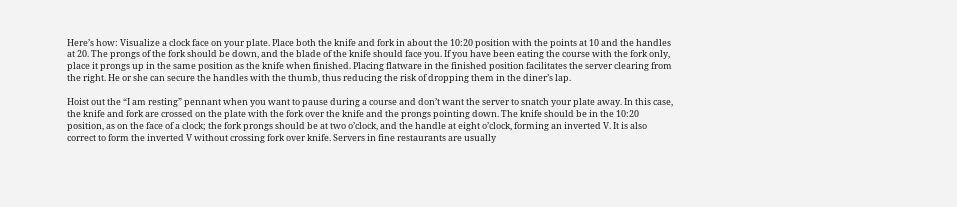Here’s how: Visualize a clock face on your plate. Place both the knife and fork in about the 10:20 position with the points at 10 and the handles at 20. The prongs of the fork should be down, and the blade of the knife should face you. If you have been eating the course with the fork only, place it prongs up in the same position as the knife when finished. Placing flatware in the finished position facilitates the server clearing from the right. He or she can secure the handles with the thumb, thus reducing the risk of dropping them in the diner’s lap.

Hoist out the “I am resting” pennant when you want to pause during a course and don’t want the server to snatch your plate away. In this case, the knife and fork are crossed on the plate with the fork over the knife and the prongs pointing down. The knife should be in the 10:20 position, as on the face of a clock; the fork prongs should be at two o’clock, and the handle at eight o’clock, forming an inverted V. It is also correct to form the inverted V without crossing fork over knife. Servers in fine restaurants are usually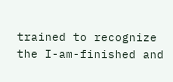trained to recognize the I-am-finished and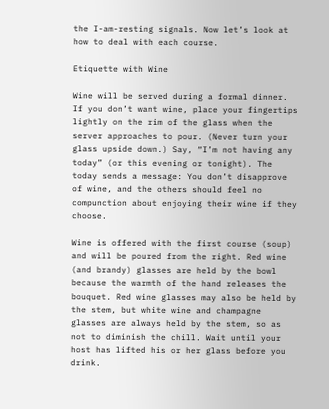the I-am-resting signals. Now let’s look at how to deal with each course.

Etiquette with Wine

Wine will be served during a formal dinner. If you don’t want wine, place your fingertips lightly on the rim of the glass when the server approaches to pour. (Never turn your glass upside down.) Say, “I’m not having any today” (or this evening or tonight). The today sends a message: You don’t disapprove of wine, and the others should feel no compunction about enjoying their wine if they choose.

Wine is offered with the first course (soup) and will be poured from the right. Red wine (and brandy) glasses are held by the bowl because the warmth of the hand releases the bouquet. Red wine glasses may also be held by the stem, but white wine and champagne glasses are always held by the stem, so as not to diminish the chill. Wait until your host has lifted his or her glass before you drink.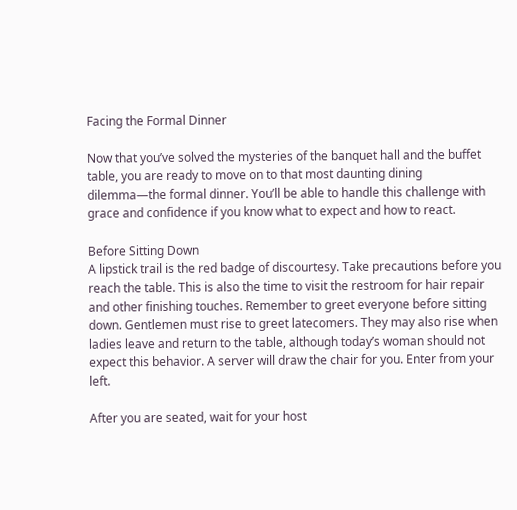Facing the Formal Dinner

Now that you’ve solved the mysteries of the banquet hall and the buffet table, you are ready to move on to that most daunting dining dilemma—the formal dinner. You’ll be able to handle this challenge with grace and confidence if you know what to expect and how to react.

Before Sitting Down
A lipstick trail is the red badge of discourtesy. Take precautions before you reach the table. This is also the time to visit the restroom for hair repair and other finishing touches. Remember to greet everyone before sitting down. Gentlemen must rise to greet latecomers. They may also rise when ladies leave and return to the table, although today’s woman should not expect this behavior. A server will draw the chair for you. Enter from your left.

After you are seated, wait for your host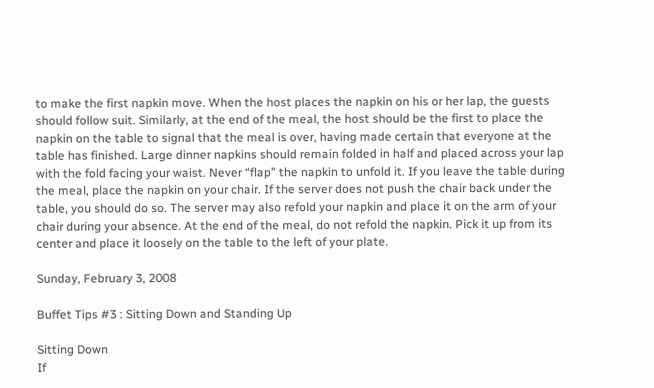to make the first napkin move. When the host places the napkin on his or her lap, the guests should follow suit. Similarly, at the end of the meal, the host should be the first to place the napkin on the table to signal that the meal is over, having made certain that everyone at the table has finished. Large dinner napkins should remain folded in half and placed across your lap with the fold facing your waist. Never “flap” the napkin to unfold it. If you leave the table during the meal, place the napkin on your chair. If the server does not push the chair back under the table, you should do so. The server may also refold your napkin and place it on the arm of your chair during your absence. At the end of the meal, do not refold the napkin. Pick it up from its center and place it loosely on the table to the left of your plate.

Sunday, February 3, 2008

Buffet Tips #3 : Sitting Down and Standing Up

Sitting Down
If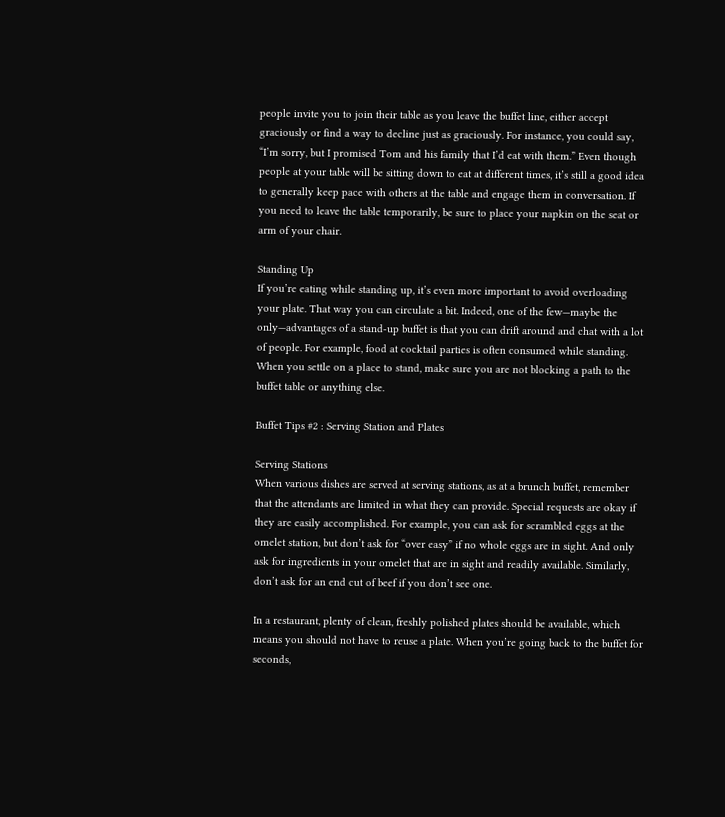people invite you to join their table as you leave the buffet line, either accept graciously or find a way to decline just as graciously. For instance, you could say, “I’m sorry, but I promised Tom and his family that I’d eat with them.” Even though people at your table will be sitting down to eat at different times, it’s still a good idea to generally keep pace with others at the table and engage them in conversation. If you need to leave the table temporarily, be sure to place your napkin on the seat or arm of your chair.

Standing Up
If you’re eating while standing up, it’s even more important to avoid overloading your plate. That way you can circulate a bit. Indeed, one of the few—maybe the only—advantages of a stand-up buffet is that you can drift around and chat with a lot of people. For example, food at cocktail parties is often consumed while standing. When you settle on a place to stand, make sure you are not blocking a path to the buffet table or anything else.

Buffet Tips #2 : Serving Station and Plates

Serving Stations
When various dishes are served at serving stations, as at a brunch buffet, remember that the attendants are limited in what they can provide. Special requests are okay if they are easily accomplished. For example, you can ask for scrambled eggs at the omelet station, but don’t ask for “over easy” if no whole eggs are in sight. And only ask for ingredients in your omelet that are in sight and readily available. Similarly, don’t ask for an end cut of beef if you don’t see one.

In a restaurant, plenty of clean, freshly polished plates should be available, which means you should not have to reuse a plate. When you’re going back to the buffet for seconds,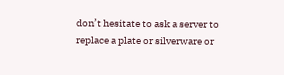don’t hesitate to ask a server to replace a plate or silverware or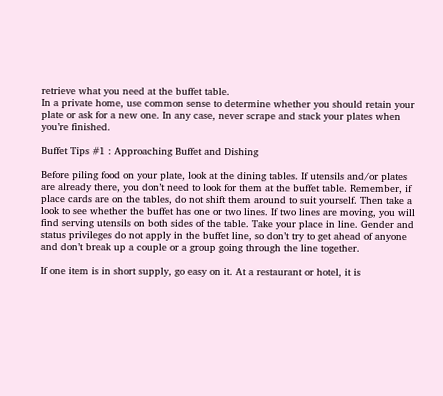retrieve what you need at the buffet table.
In a private home, use common sense to determine whether you should retain your plate or ask for a new one. In any case, never scrape and stack your plates when you’re finished.

Buffet Tips #1 : Approaching Buffet and Dishing

Before piling food on your plate, look at the dining tables. If utensils and/or plates are already there, you don’t need to look for them at the buffet table. Remember, if place cards are on the tables, do not shift them around to suit yourself. Then take a look to see whether the buffet has one or two lines. If two lines are moving, you will find serving utensils on both sides of the table. Take your place in line. Gender and status privileges do not apply in the buffet line, so don’t try to get ahead of anyone and don’t break up a couple or a group going through the line together.

If one item is in short supply, go easy on it. At a restaurant or hotel, it is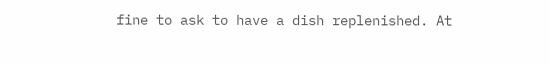fine to ask to have a dish replenished. At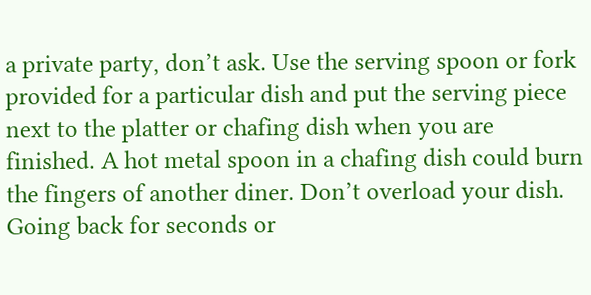a private party, don’t ask. Use the serving spoon or fork provided for a particular dish and put the serving piece next to the platter or chafing dish when you are finished. A hot metal spoon in a chafing dish could burn the fingers of another diner. Don’t overload your dish. Going back for seconds or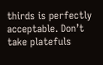thirds is perfectly acceptable. Don’t take platefuls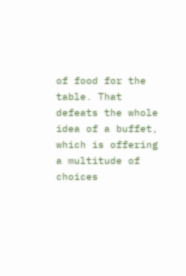of food for the table. That defeats the whole idea of a buffet, which is offering a multitude of choices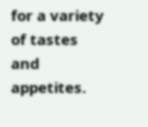for a variety of tastes and appetites.